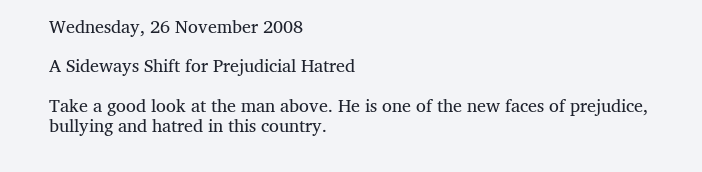Wednesday, 26 November 2008

A Sideways Shift for Prejudicial Hatred

Take a good look at the man above. He is one of the new faces of prejudice, bullying and hatred in this country.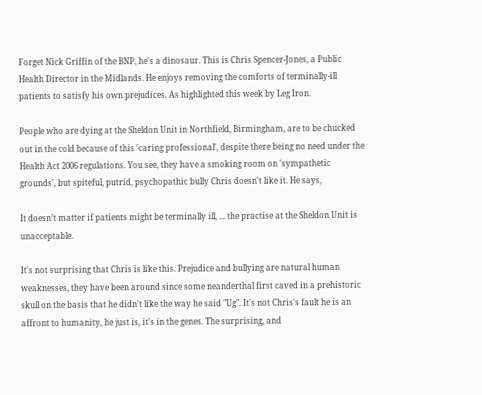Forget Nick Griffin of the BNP, he's a dinosaur. This is Chris Spencer-Jones, a Public Health Director in the Midlands. He enjoys removing the comforts of terminally-ill patients to satisfy his own prejudices. As highlighted this week by Leg Iron.

People who are dying at the Sheldon Unit in Northfield, Birmingham, are to be chucked out in the cold because of this 'caring professional', despite there being no need under the Health Act 2006 regulations. You see, they have a smoking room on 'sympathetic grounds', but spiteful, putrid, psychopathic bully Chris doesn't like it. He says,

It doesn’t matter if patients might be terminally ill, ... the practise at the Sheldon Unit is unacceptable.

It's not surprising that Chris is like this. Prejudice and bullying are natural human weaknesses, they have been around since some neanderthal first caved in a prehistoric skull on the basis that he didn't like the way he said "Ug". It's not Chris's fault he is an affront to humanity, he just is, it's in the genes. The surprising, and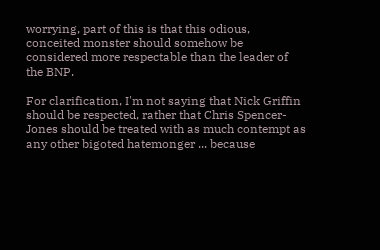worrying, part of this is that this odious, conceited monster should somehow be considered more respectable than the leader of the BNP.

For clarification, I'm not saying that Nick Griffin should be respected, rather that Chris Spencer-Jones should be treated with as much contempt as any other bigoted hatemonger ... because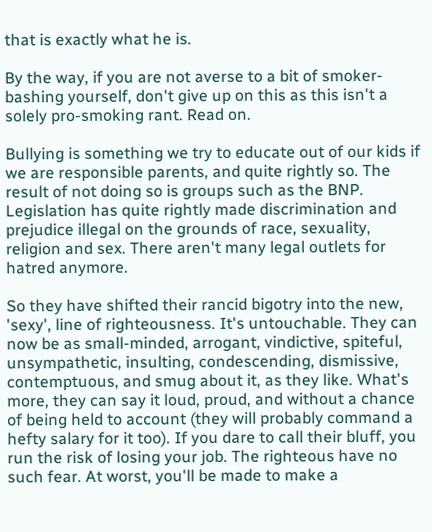that is exactly what he is.

By the way, if you are not averse to a bit of smoker-bashing yourself, don't give up on this as this isn't a solely pro-smoking rant. Read on.

Bullying is something we try to educate out of our kids if we are responsible parents, and quite rightly so. The result of not doing so is groups such as the BNP. Legislation has quite rightly made discrimination and prejudice illegal on the grounds of race, sexuality, religion and sex. There aren't many legal outlets for hatred anymore.

So they have shifted their rancid bigotry into the new, 'sexy', line of righteousness. It's untouchable. They can now be as small-minded, arrogant, vindictive, spiteful, unsympathetic, insulting, condescending, dismissive, contemptuous, and smug about it, as they like. What's more, they can say it loud, proud, and without a chance of being held to account (they will probably command a hefty salary for it too). If you dare to call their bluff, you run the risk of losing your job. The righteous have no such fear. At worst, you'll be made to make a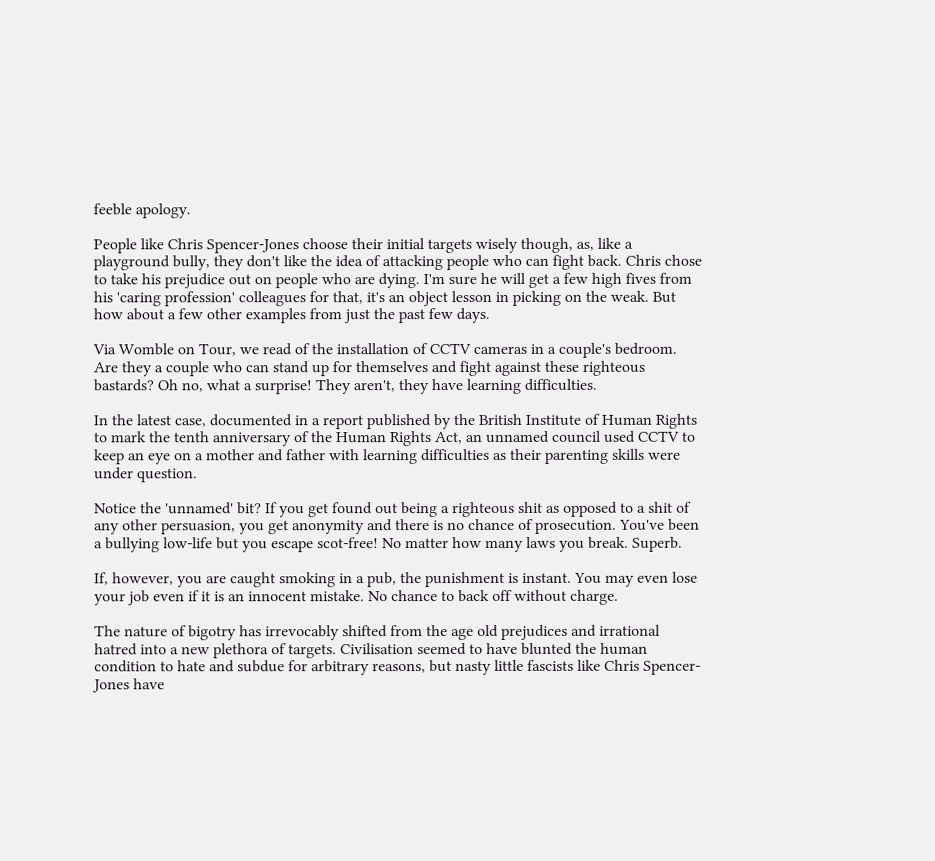feeble apology.

People like Chris Spencer-Jones choose their initial targets wisely though, as, like a playground bully, they don't like the idea of attacking people who can fight back. Chris chose to take his prejudice out on people who are dying. I'm sure he will get a few high fives from his 'caring profession' colleagues for that, it's an object lesson in picking on the weak. But how about a few other examples from just the past few days.

Via Womble on Tour, we read of the installation of CCTV cameras in a couple's bedroom. Are they a couple who can stand up for themselves and fight against these righteous bastards? Oh no, what a surprise! They aren't, they have learning difficulties.

In the latest case, documented in a report published by the British Institute of Human Rights to mark the tenth anniversary of the Human Rights Act, an unnamed council used CCTV to keep an eye on a mother and father with learning difficulties as their parenting skills were under question.

Notice the 'unnamed' bit? If you get found out being a righteous shit as opposed to a shit of any other persuasion, you get anonymity and there is no chance of prosecution. You've been a bullying low-life but you escape scot-free! No matter how many laws you break. Superb.

If, however, you are caught smoking in a pub, the punishment is instant. You may even lose your job even if it is an innocent mistake. No chance to back off without charge.

The nature of bigotry has irrevocably shifted from the age old prejudices and irrational hatred into a new plethora of targets. Civilisation seemed to have blunted the human condition to hate and subdue for arbitrary reasons, but nasty little fascists like Chris Spencer-Jones have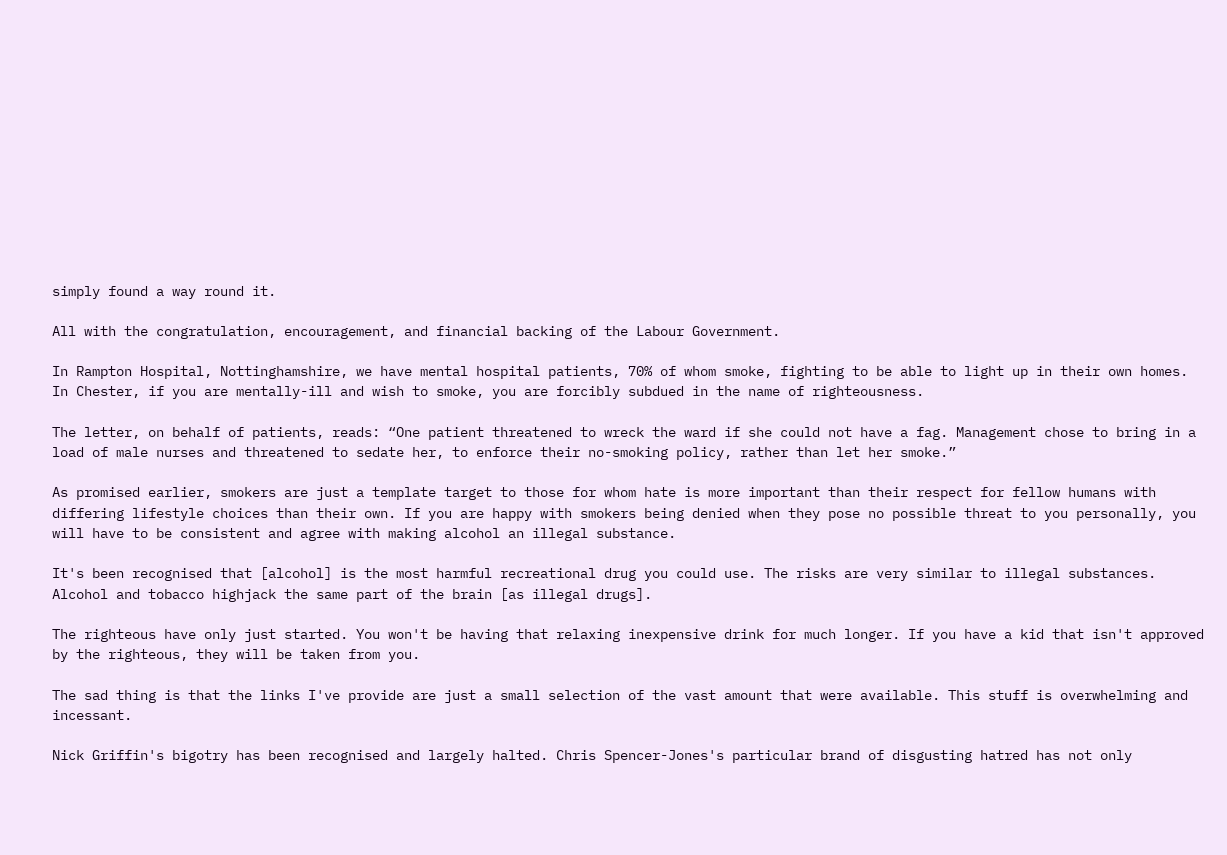simply found a way round it.

All with the congratulation, encouragement, and financial backing of the Labour Government.

In Rampton Hospital, Nottinghamshire, we have mental hospital patients, 70% of whom smoke, fighting to be able to light up in their own homes. In Chester, if you are mentally-ill and wish to smoke, you are forcibly subdued in the name of righteousness.

The letter, on behalf of patients, reads: “One patient threatened to wreck the ward if she could not have a fag. Management chose to bring in a load of male nurses and threatened to sedate her, to enforce their no-smoking policy, rather than let her smoke.”

As promised earlier, smokers are just a template target to those for whom hate is more important than their respect for fellow humans with differing lifestyle choices than their own. If you are happy with smokers being denied when they pose no possible threat to you personally, you will have to be consistent and agree with making alcohol an illegal substance.

It's been recognised that [alcohol] is the most harmful recreational drug you could use. The risks are very similar to illegal substances. Alcohol and tobacco highjack the same part of the brain [as illegal drugs].

The righteous have only just started. You won't be having that relaxing inexpensive drink for much longer. If you have a kid that isn't approved by the righteous, they will be taken from you.

The sad thing is that the links I've provide are just a small selection of the vast amount that were available. This stuff is overwhelming and incessant.

Nick Griffin's bigotry has been recognised and largely halted. Chris Spencer-Jones's particular brand of disgusting hatred has not only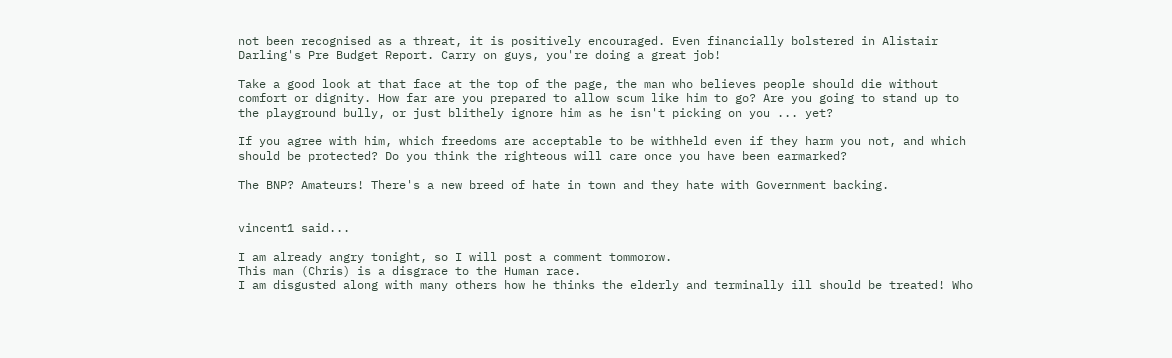not been recognised as a threat, it is positively encouraged. Even financially bolstered in Alistair Darling's Pre Budget Report. Carry on guys, you're doing a great job!

Take a good look at that face at the top of the page, the man who believes people should die without comfort or dignity. How far are you prepared to allow scum like him to go? Are you going to stand up to the playground bully, or just blithely ignore him as he isn't picking on you ... yet?

If you agree with him, which freedoms are acceptable to be withheld even if they harm you not, and which should be protected? Do you think the righteous will care once you have been earmarked?

The BNP? Amateurs! There's a new breed of hate in town and they hate with Government backing.


vincent1 said...

I am already angry tonight, so I will post a comment tommorow.
This man (Chris) is a disgrace to the Human race.
I am disgusted along with many others how he thinks the elderly and terminally ill should be treated! Who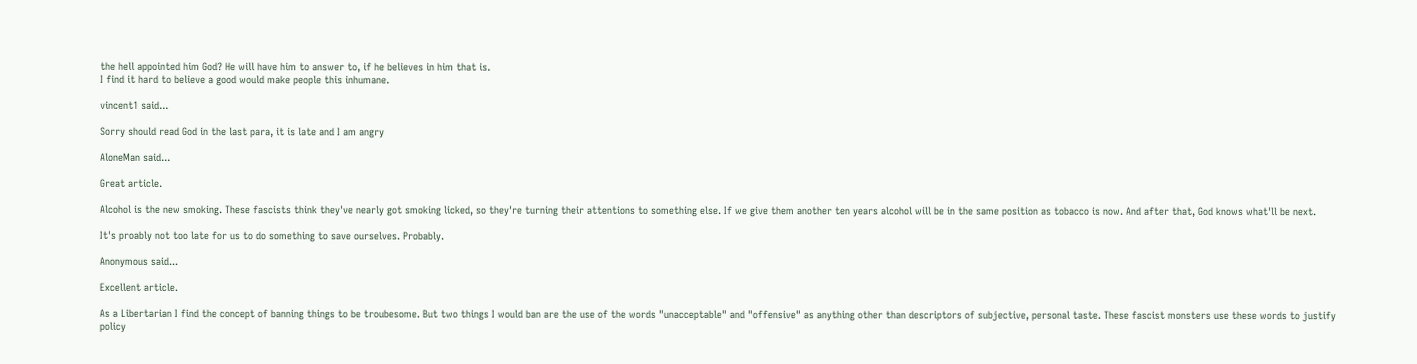the hell appointed him God? He will have him to answer to, if he believes in him that is.
I find it hard to believe a good would make people this inhumane.

vincent1 said...

Sorry should read God in the last para, it is late and I am angry

AloneMan said...

Great article.

Alcohol is the new smoking. These fascists think they've nearly got smoking licked, so they're turning their attentions to something else. If we give them another ten years alcohol will be in the same position as tobacco is now. And after that, God knows what'll be next.

It's proably not too late for us to do something to save ourselves. Probably.

Anonymous said...

Excellent article.

As a Libertarian I find the concept of banning things to be troubesome. But two things I would ban are the use of the words "unacceptable" and "offensive" as anything other than descriptors of subjective, personal taste. These fascist monsters use these words to justify policy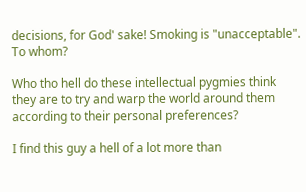decisions, for God' sake! Smoking is "unacceptable". To whom?

Who tho hell do these intellectual pygmies think they are to try and warp the world around them according to their personal preferences?

I find this guy a hell of a lot more than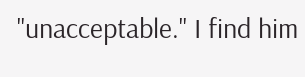"unacceptable." I find him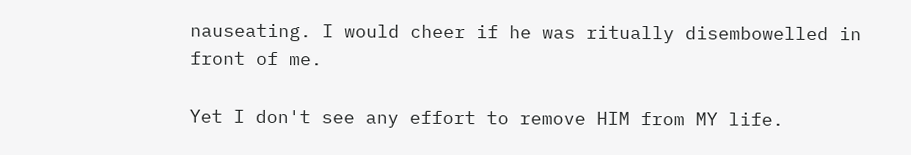nauseating. I would cheer if he was ritually disembowelled in front of me.

Yet I don't see any effort to remove HIM from MY life.